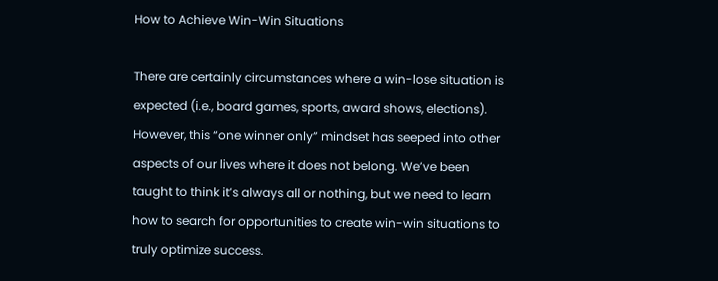How to Achieve Win-Win Situations

There are certainly circumstances where a win-lose situation is expected (i.e., board games, sports, award shows, elections). However, this “one winner only” mindset has seeped into other aspects of our lives where it does not belong. We’ve been taught to think it’s always all or nothing, but we need to learn how to search for opportunities to create win-win situations to truly optimize success.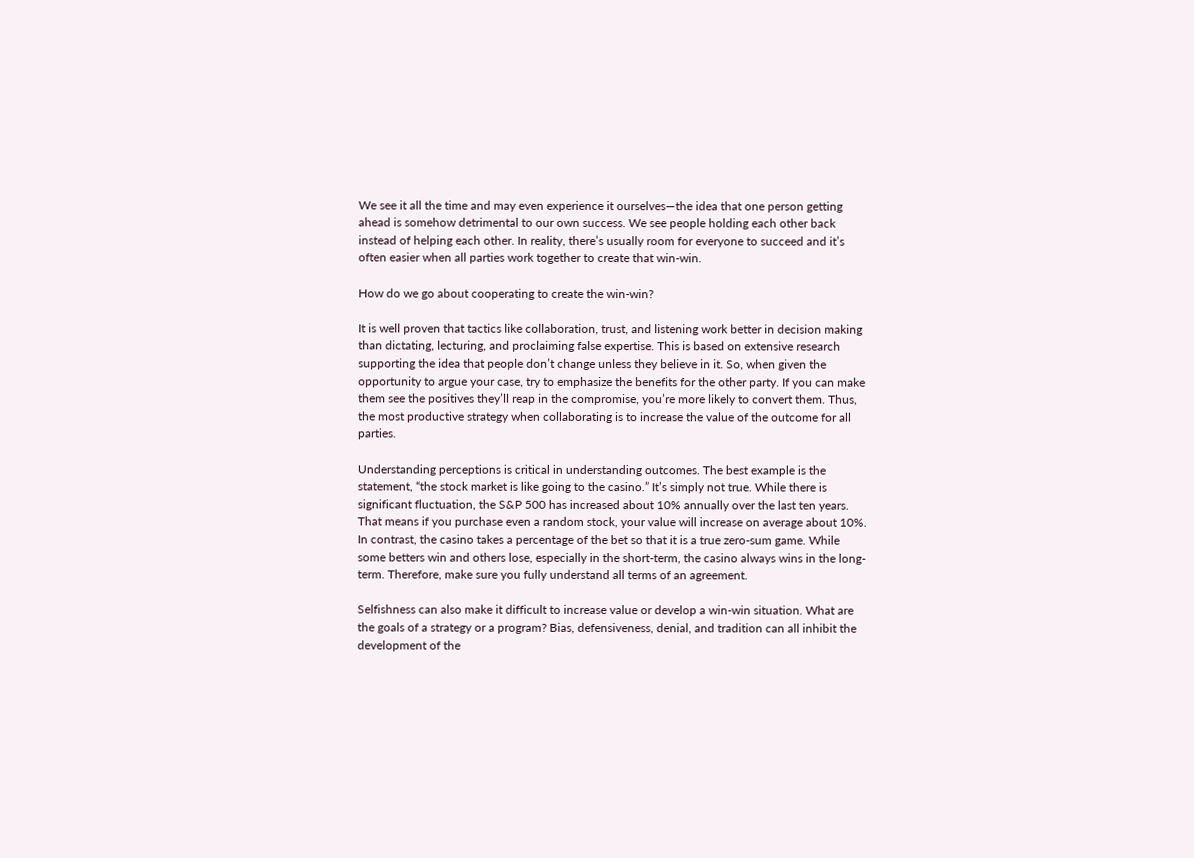We see it all the time and may even experience it ourselves—the idea that one person getting ahead is somehow detrimental to our own success. We see people holding each other back instead of helping each other. In reality, there’s usually room for everyone to succeed and it’s often easier when all parties work together to create that win-win.

How do we go about cooperating to create the win-win?

It is well proven that tactics like collaboration, trust, and listening work better in decision making than dictating, lecturing, and proclaiming false expertise. This is based on extensive research supporting the idea that people don’t change unless they believe in it. So, when given the opportunity to argue your case, try to emphasize the benefits for the other party. If you can make them see the positives they’ll reap in the compromise, you’re more likely to convert them. Thus, the most productive strategy when collaborating is to increase the value of the outcome for all parties.

Understanding perceptions is critical in understanding outcomes. The best example is the statement, “the stock market is like going to the casino.” It’s simply not true. While there is significant fluctuation, the S&P 500 has increased about 10% annually over the last ten years. That means if you purchase even a random stock, your value will increase on average about 10%. In contrast, the casino takes a percentage of the bet so that it is a true zero-sum game. While some betters win and others lose, especially in the short-term, the casino always wins in the long-term. Therefore, make sure you fully understand all terms of an agreement.

Selfishness can also make it difficult to increase value or develop a win-win situation. What are the goals of a strategy or a program? Bias, defensiveness, denial, and tradition can all inhibit the development of the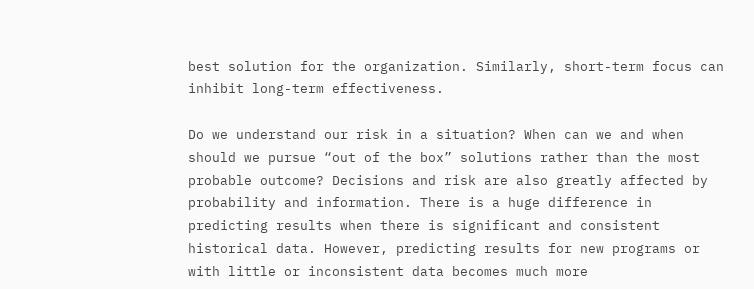best solution for the organization. Similarly, short-term focus can inhibit long-term effectiveness.

Do we understand our risk in a situation? When can we and when should we pursue “out of the box” solutions rather than the most probable outcome? Decisions and risk are also greatly affected by probability and information. There is a huge difference in predicting results when there is significant and consistent historical data. However, predicting results for new programs or with little or inconsistent data becomes much more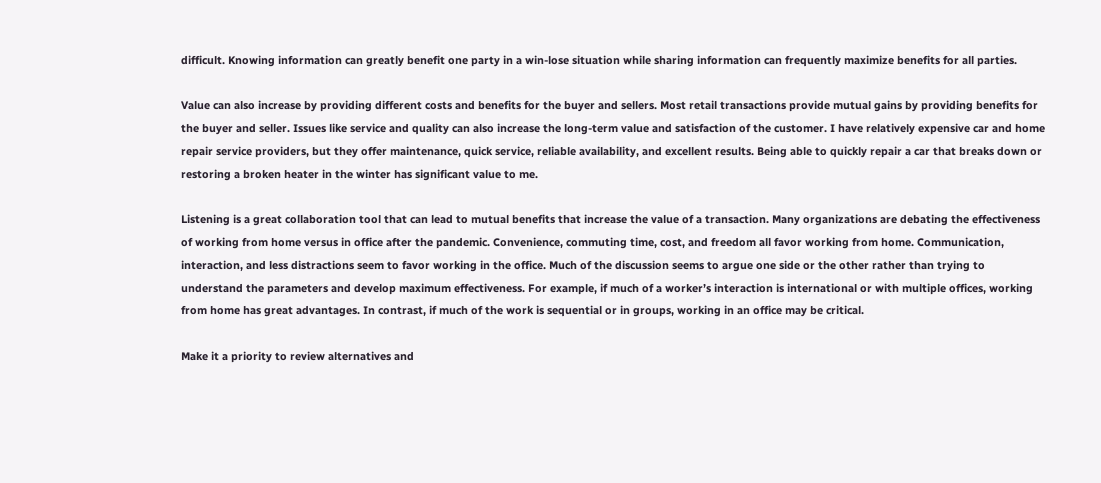difficult. Knowing information can greatly benefit one party in a win-lose situation while sharing information can frequently maximize benefits for all parties.

Value can also increase by providing different costs and benefits for the buyer and sellers. Most retail transactions provide mutual gains by providing benefits for the buyer and seller. Issues like service and quality can also increase the long-term value and satisfaction of the customer. I have relatively expensive car and home repair service providers, but they offer maintenance, quick service, reliable availability, and excellent results. Being able to quickly repair a car that breaks down or restoring a broken heater in the winter has significant value to me.

Listening is a great collaboration tool that can lead to mutual benefits that increase the value of a transaction. Many organizations are debating the effectiveness of working from home versus in office after the pandemic. Convenience, commuting time, cost, and freedom all favor working from home. Communication, interaction, and less distractions seem to favor working in the office. Much of the discussion seems to argue one side or the other rather than trying to understand the parameters and develop maximum effectiveness. For example, if much of a worker’s interaction is international or with multiple offices, working from home has great advantages. In contrast, if much of the work is sequential or in groups, working in an office may be critical.

Make it a priority to review alternatives and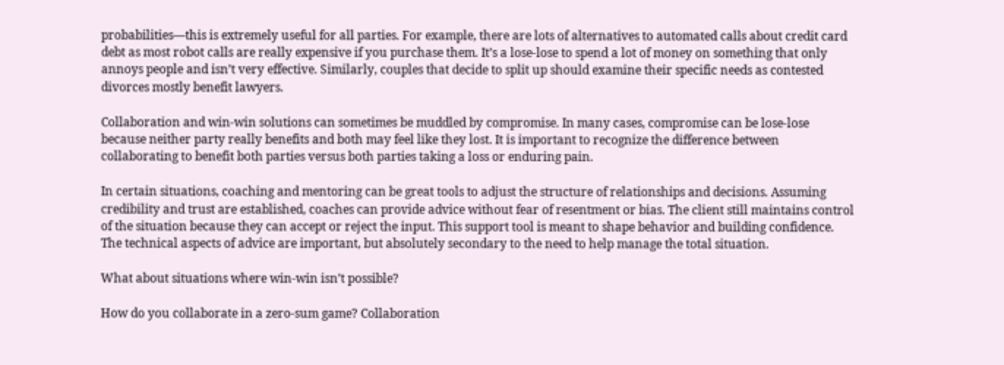probabilities—this is extremely useful for all parties. For example, there are lots of alternatives to automated calls about credit card debt as most robot calls are really expensive if you purchase them. It’s a lose-lose to spend a lot of money on something that only annoys people and isn’t very effective. Similarly, couples that decide to split up should examine their specific needs as contested divorces mostly benefit lawyers.

Collaboration and win-win solutions can sometimes be muddled by compromise. In many cases, compromise can be lose-lose because neither party really benefits and both may feel like they lost. It is important to recognize the difference between collaborating to benefit both parties versus both parties taking a loss or enduring pain.

In certain situations, coaching and mentoring can be great tools to adjust the structure of relationships and decisions. Assuming credibility and trust are established, coaches can provide advice without fear of resentment or bias. The client still maintains control of the situation because they can accept or reject the input. This support tool is meant to shape behavior and building confidence. The technical aspects of advice are important, but absolutely secondary to the need to help manage the total situation.

What about situations where win-win isn’t possible?

How do you collaborate in a zero-sum game? Collaboration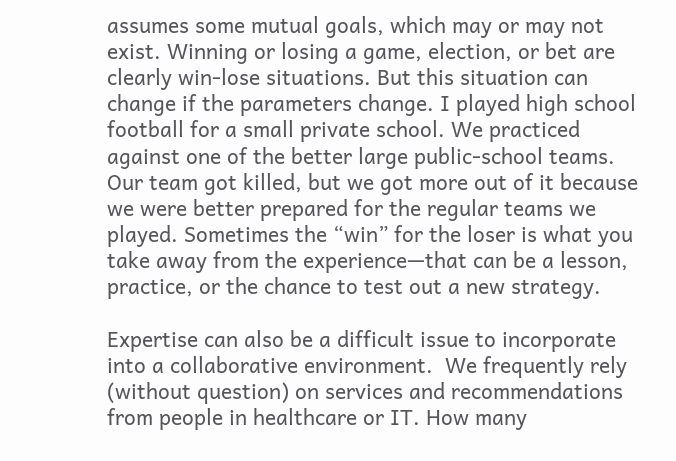assumes some mutual goals, which may or may not exist. Winning or losing a game, election, or bet are clearly win-lose situations. But this situation can change if the parameters change. I played high school football for a small private school. We practiced against one of the better large public-school teams. Our team got killed, but we got more out of it because we were better prepared for the regular teams we played. Sometimes the “win” for the loser is what you take away from the experience—that can be a lesson, practice, or the chance to test out a new strategy.

Expertise can also be a difficult issue to incorporate into a collaborative environment.  We frequently rely (without question) on services and recommendations from people in healthcare or IT. How many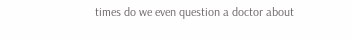times do we even question a doctor about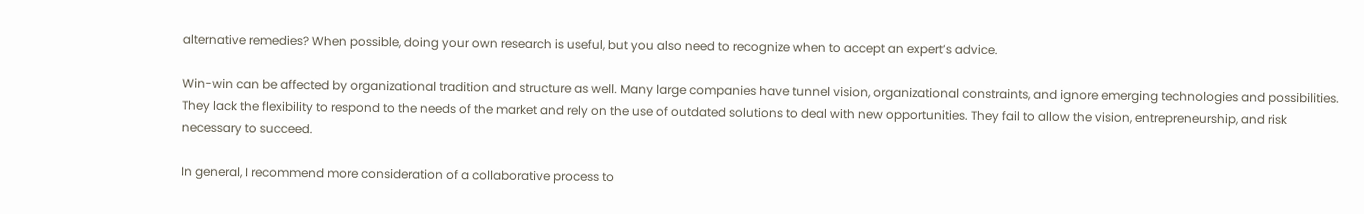alternative remedies? When possible, doing your own research is useful, but you also need to recognize when to accept an expert’s advice.

Win-win can be affected by organizational tradition and structure as well. Many large companies have tunnel vision, organizational constraints, and ignore emerging technologies and possibilities. They lack the flexibility to respond to the needs of the market and rely on the use of outdated solutions to deal with new opportunities. They fail to allow the vision, entrepreneurship, and risk necessary to succeed.

In general, I recommend more consideration of a collaborative process to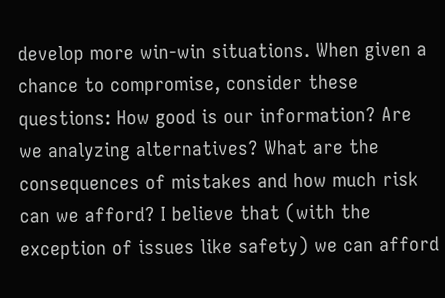develop more win-win situations. When given a chance to compromise, consider these questions: How good is our information? Are we analyzing alternatives? What are the consequences of mistakes and how much risk can we afford? I believe that (with the exception of issues like safety) we can afford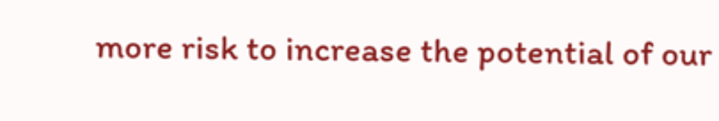more risk to increase the potential of our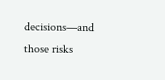decisions—and those risks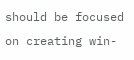should be focused on creating win-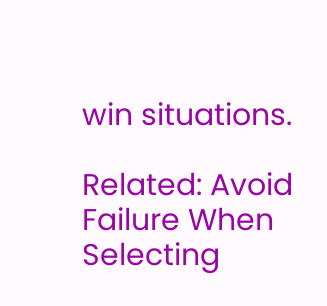win situations.

Related: Avoid Failure When Selecting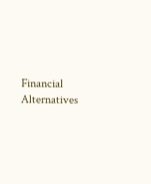Financial Alternatives